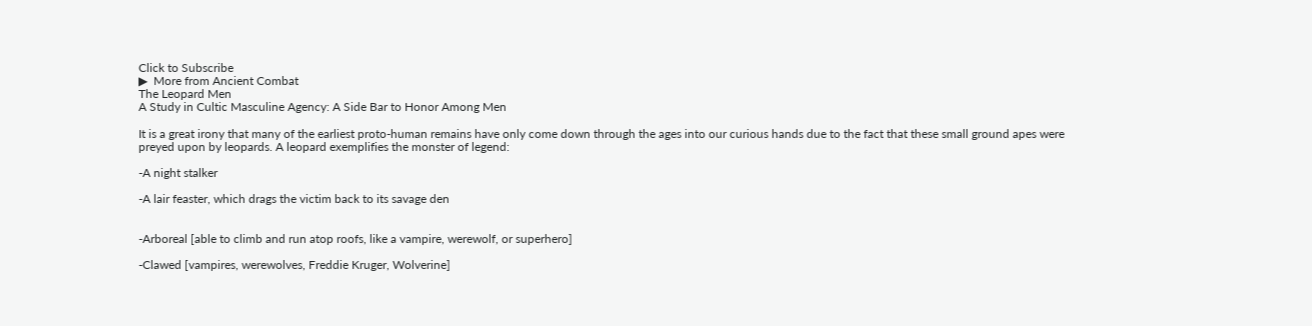Click to Subscribe
▶  More from Ancient Combat
The Leopard Men
A Study in Cultic Masculine Agency: A Side Bar to Honor Among Men

It is a great irony that many of the earliest proto-human remains have only come down through the ages into our curious hands due to the fact that these small ground apes were preyed upon by leopards. A leopard exemplifies the monster of legend:

-A night stalker

-A lair feaster, which drags the victim back to its savage den


-Arboreal [able to climb and run atop roofs, like a vampire, werewolf, or superhero]

-Clawed [vampires, werewolves, Freddie Kruger, Wolverine]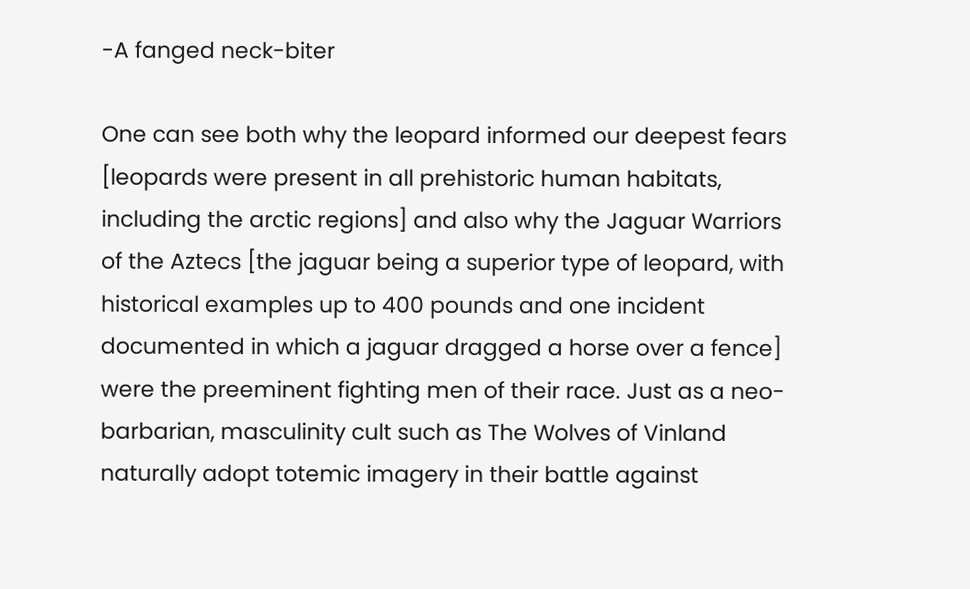-A fanged neck-biter

One can see both why the leopard informed our deepest fears [leopards were present in all prehistoric human habitats, including the arctic regions] and also why the Jaguar Warriors of the Aztecs [the jaguar being a superior type of leopard, with historical examples up to 400 pounds and one incident documented in which a jaguar dragged a horse over a fence] were the preeminent fighting men of their race. Just as a neo-barbarian, masculinity cult such as The Wolves of Vinland naturally adopt totemic imagery in their battle against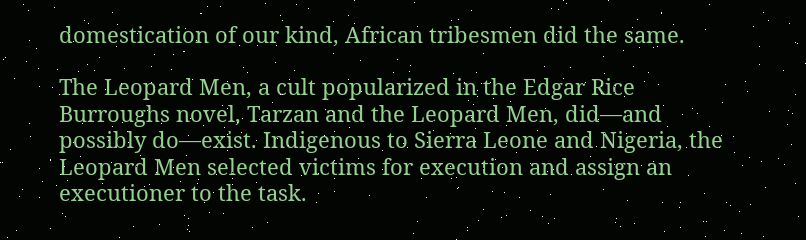domestication of our kind, African tribesmen did the same.

The Leopard Men, a cult popularized in the Edgar Rice Burroughs novel, Tarzan and the Leopard Men, did—and possibly do—exist. Indigenous to Sierra Leone and Nigeria, the Leopard Men selected victims for execution and assign an executioner to the task.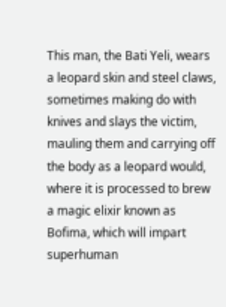This man, the Bati Yeli, wears a leopard skin and steel claws, sometimes making do with knives and slays the victim, mauling them and carrying off the body as a leopard would, where it is processed to brew a magic elixir known as Bofima, which will impart superhuman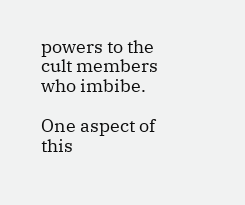powers to the cult members who imbibe.

One aspect of this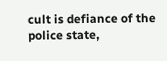cult is defiance of the police state,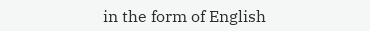in the form of English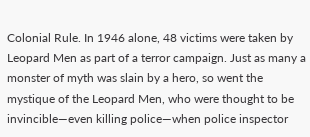Colonial Rule. In 1946 alone, 48 victims were taken by Leopard Men as part of a terror campaign. Just as many a monster of myth was slain by a hero, so went the mystique of the Leopard Men, who were thought to be invincible—even killing police—when police inspector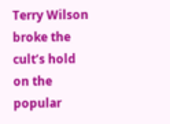Terry Wilson broke the cult’s hold on the popular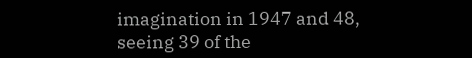imagination in 1947 and 48, seeing 39 of the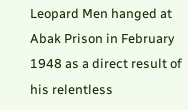Leopard Men hanged at Abak Prison in February 1948 as a direct result of his relentless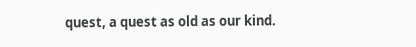quest, a quest as old as our kind.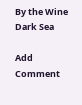By the Wine Dark Sea

Add Comment